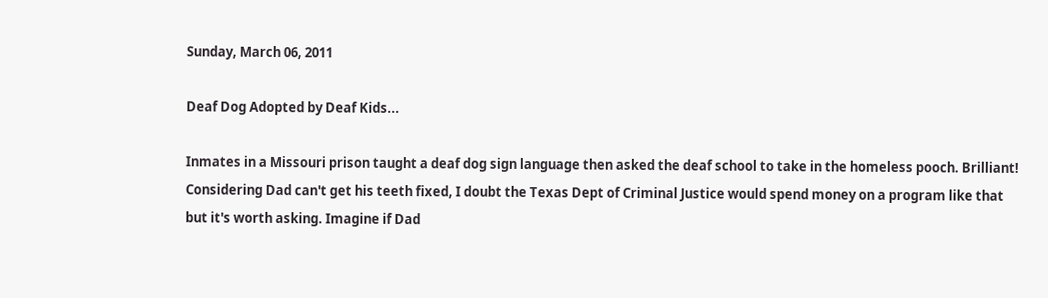Sunday, March 06, 2011

Deaf Dog Adopted by Deaf Kids...

Inmates in a Missouri prison taught a deaf dog sign language then asked the deaf school to take in the homeless pooch. Brilliant! Considering Dad can't get his teeth fixed, I doubt the Texas Dept of Criminal Justice would spend money on a program like that but it's worth asking. Imagine if Dad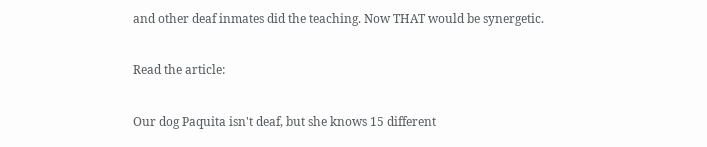and other deaf inmates did the teaching. Now THAT would be synergetic.

Read the article:

Our dog Paquita isn't deaf, but she knows 15 different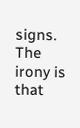signs. The irony is that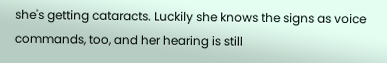she's getting cataracts. Luckily she knows the signs as voice commands, too, and her hearing is still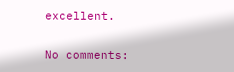excellent.

No comments: